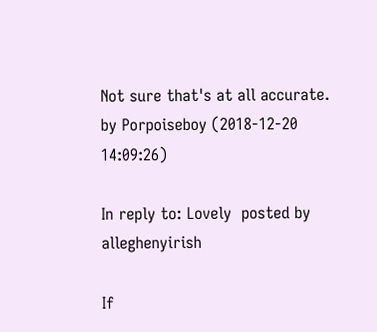Not sure that's at all accurate.
by Porpoiseboy (2018-12-20 14:09:26)

In reply to: Lovely  posted by alleghenyirish

If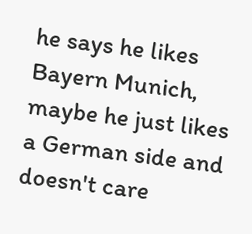he says he likes Bayern Munich, maybe he just likes a German side and doesn't care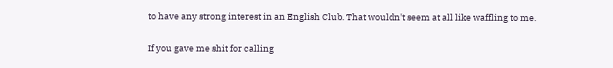to have any strong interest in an English Club. That wouldn't seem at all like waffling to me.

If you gave me shit for calling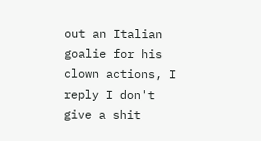out an Italian goalie for his clown actions, I reply I don't give a shit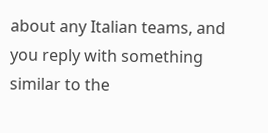about any Italian teams, and you reply with something similar to the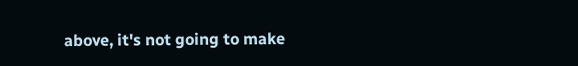above, it's not going to make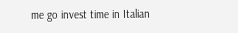me go invest time in Italian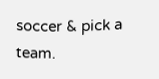soccer & pick a team.